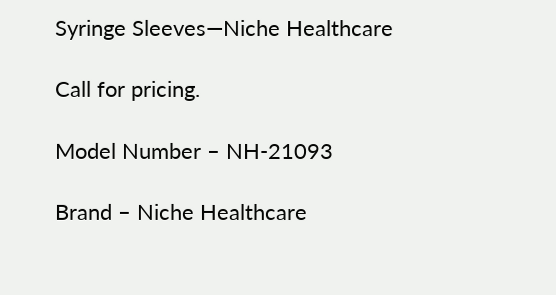Syringe Sleeves—Niche Healthcare

Call for pricing.

Model Number – NH-21093

Brand – Niche Healthcare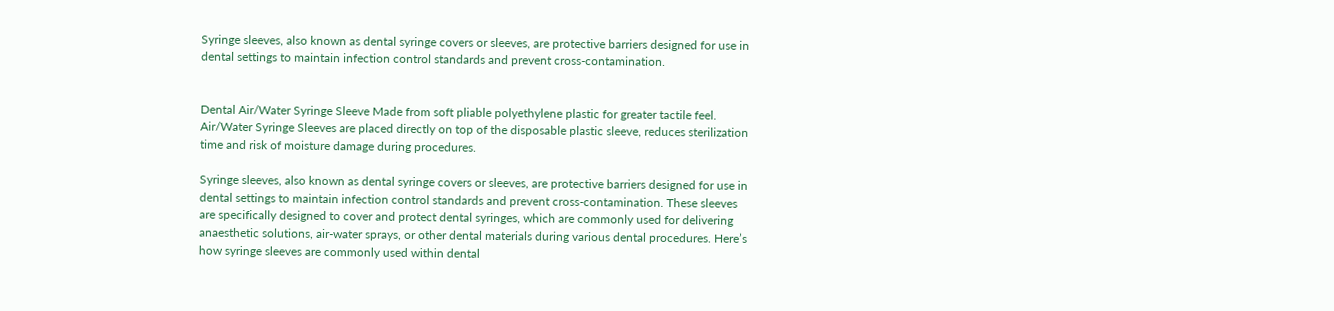Syringe sleeves, also known as dental syringe covers or sleeves, are protective barriers designed for use in dental settings to maintain infection control standards and prevent cross-contamination.


Dental Air/Water Syringe Sleeve Made from soft pliable polyethylene plastic for greater tactile feel. Air/Water Syringe Sleeves are placed directly on top of the disposable plastic sleeve, reduces sterilization time and risk of moisture damage during procedures.

Syringe sleeves, also known as dental syringe covers or sleeves, are protective barriers designed for use in dental settings to maintain infection control standards and prevent cross-contamination. These sleeves are specifically designed to cover and protect dental syringes, which are commonly used for delivering anaesthetic solutions, air-water sprays, or other dental materials during various dental procedures. Here’s how syringe sleeves are commonly used within dental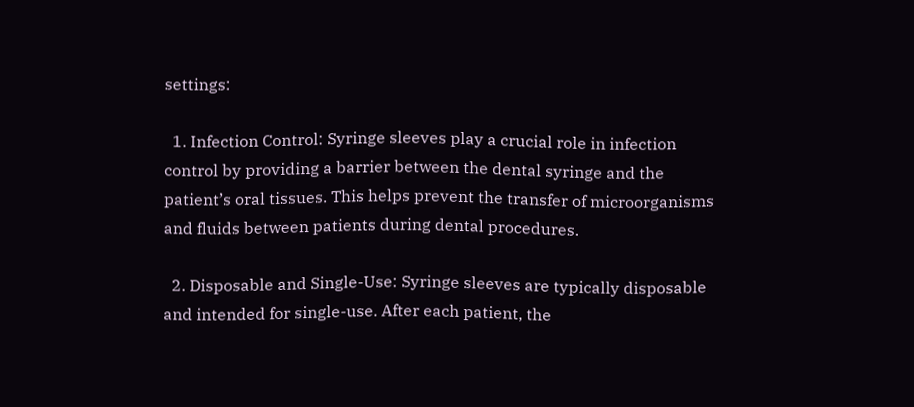settings:

  1. Infection Control: Syringe sleeves play a crucial role in infection control by providing a barrier between the dental syringe and the patient’s oral tissues. This helps prevent the transfer of microorganisms and fluids between patients during dental procedures.

  2. Disposable and Single-Use: Syringe sleeves are typically disposable and intended for single-use. After each patient, the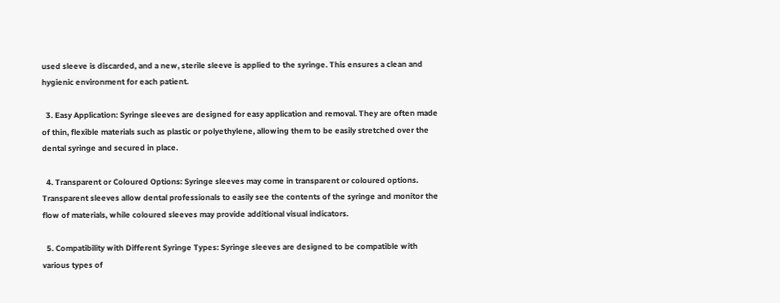used sleeve is discarded, and a new, sterile sleeve is applied to the syringe. This ensures a clean and hygienic environment for each patient.

  3. Easy Application: Syringe sleeves are designed for easy application and removal. They are often made of thin, flexible materials such as plastic or polyethylene, allowing them to be easily stretched over the dental syringe and secured in place.

  4. Transparent or Coloured Options: Syringe sleeves may come in transparent or coloured options. Transparent sleeves allow dental professionals to easily see the contents of the syringe and monitor the flow of materials, while coloured sleeves may provide additional visual indicators.

  5. Compatibility with Different Syringe Types: Syringe sleeves are designed to be compatible with various types of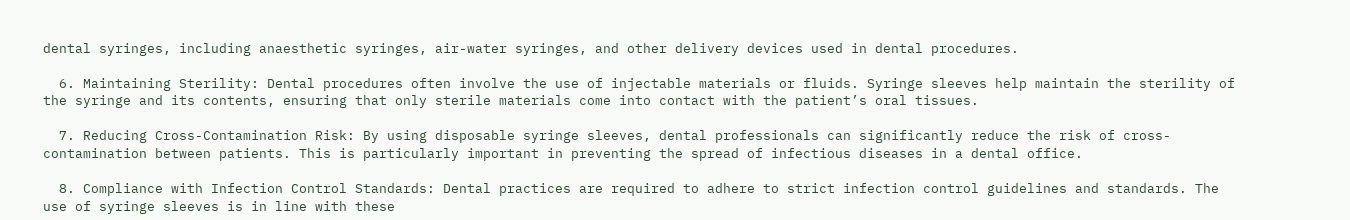dental syringes, including anaesthetic syringes, air-water syringes, and other delivery devices used in dental procedures.

  6. Maintaining Sterility: Dental procedures often involve the use of injectable materials or fluids. Syringe sleeves help maintain the sterility of the syringe and its contents, ensuring that only sterile materials come into contact with the patient’s oral tissues.

  7. Reducing Cross-Contamination Risk: By using disposable syringe sleeves, dental professionals can significantly reduce the risk of cross-contamination between patients. This is particularly important in preventing the spread of infectious diseases in a dental office.

  8. Compliance with Infection Control Standards: Dental practices are required to adhere to strict infection control guidelines and standards. The use of syringe sleeves is in line with these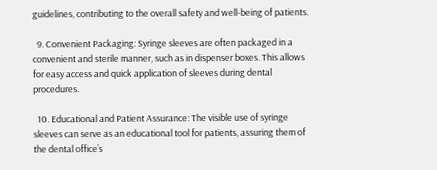guidelines, contributing to the overall safety and well-being of patients.

  9. Convenient Packaging: Syringe sleeves are often packaged in a convenient and sterile manner, such as in dispenser boxes. This allows for easy access and quick application of sleeves during dental procedures.

  10. Educational and Patient Assurance: The visible use of syringe sleeves can serve as an educational tool for patients, assuring them of the dental office’s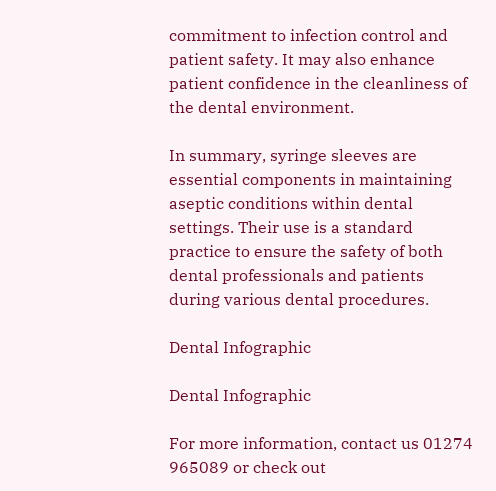commitment to infection control and patient safety. It may also enhance patient confidence in the cleanliness of the dental environment.

In summary, syringe sleeves are essential components in maintaining aseptic conditions within dental settings. Their use is a standard practice to ensure the safety of both dental professionals and patients during various dental procedures.

Dental Infographic

Dental Infographic

For more information, contact us 01274 965089 or check out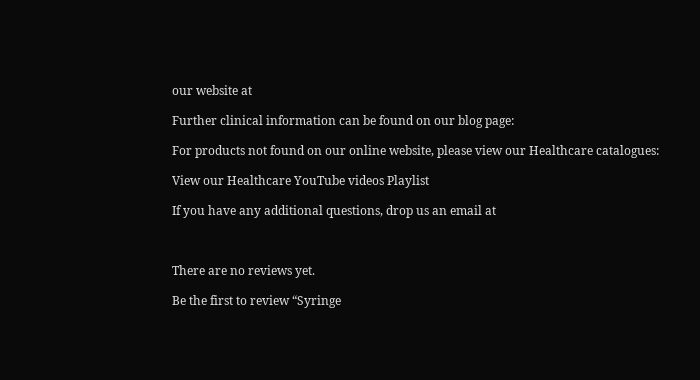our website at

Further clinical information can be found on our blog page:

For products not found on our online website, please view our Healthcare catalogues:

View our Healthcare YouTube videos Playlist

If you have any additional questions, drop us an email at



There are no reviews yet.

Be the first to review “Syringe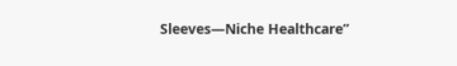Sleeves—Niche Healthcare”